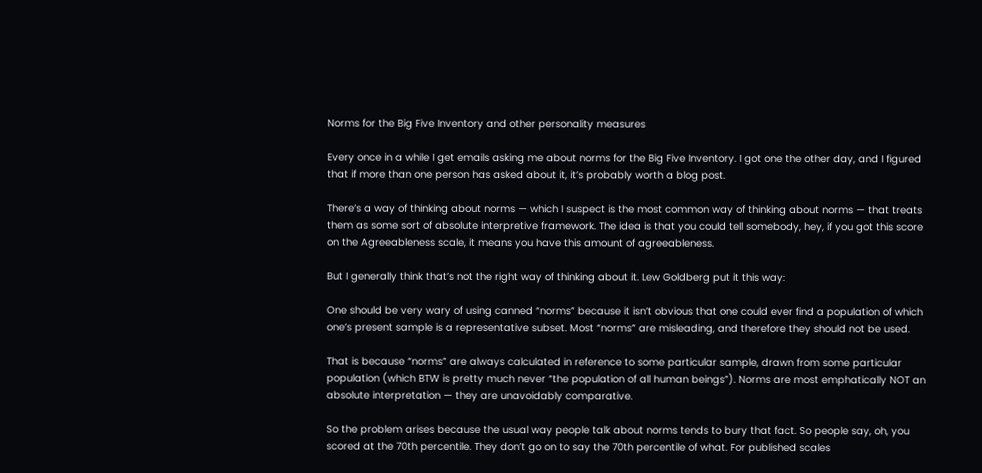Norms for the Big Five Inventory and other personality measures

Every once in a while I get emails asking me about norms for the Big Five Inventory. I got one the other day, and I figured that if more than one person has asked about it, it’s probably worth a blog post.

There’s a way of thinking about norms — which I suspect is the most common way of thinking about norms — that treats them as some sort of absolute interpretive framework. The idea is that you could tell somebody, hey, if you got this score on the Agreeableness scale, it means you have this amount of agreeableness.

But I generally think that’s not the right way of thinking about it. Lew Goldberg put it this way:

One should be very wary of using canned “norms” because it isn’t obvious that one could ever find a population of which one’s present sample is a representative subset. Most “norms” are misleading, and therefore they should not be used.

That is because “norms” are always calculated in reference to some particular sample, drawn from some particular population (which BTW is pretty much never “the population of all human beings”). Norms are most emphatically NOT an absolute interpretation — they are unavoidably comparative.

So the problem arises because the usual way people talk about norms tends to bury that fact. So people say, oh, you scored at the 70th percentile. They don’t go on to say the 70th percentile of what. For published scales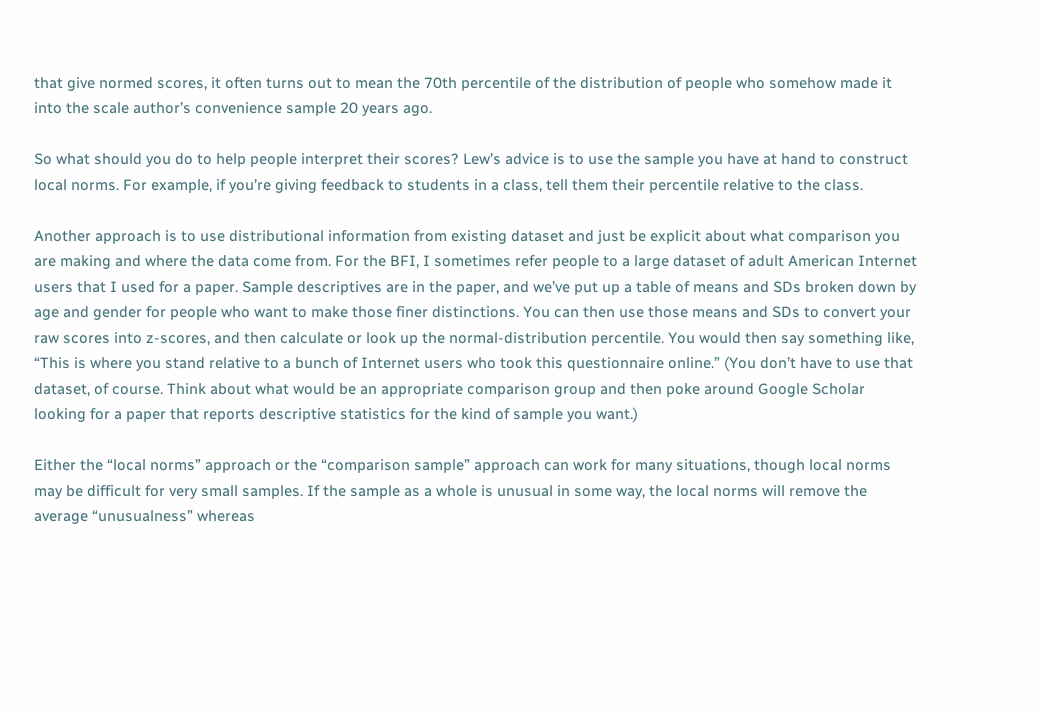that give normed scores, it often turns out to mean the 70th percentile of the distribution of people who somehow made it into the scale author’s convenience sample 20 years ago.

So what should you do to help people interpret their scores? Lew’s advice is to use the sample you have at hand to construct local norms. For example, if you’re giving feedback to students in a class, tell them their percentile relative to the class.

Another approach is to use distributional information from existing dataset and just be explicit about what comparison you are making and where the data come from. For the BFI, I sometimes refer people to a large dataset of adult American Internet users that I used for a paper. Sample descriptives are in the paper, and we’ve put up a table of means and SDs broken down by age and gender for people who want to make those finer distinctions. You can then use those means and SDs to convert your raw scores into z-scores, and then calculate or look up the normal-distribution percentile. You would then say something like, “This is where you stand relative to a bunch of Internet users who took this questionnaire online.” (You don’t have to use that dataset, of course. Think about what would be an appropriate comparison group and then poke around Google Scholar looking for a paper that reports descriptive statistics for the kind of sample you want.)

Either the “local norms” approach or the “comparison sample” approach can work for many situations, though local norms may be difficult for very small samples. If the sample as a whole is unusual in some way, the local norms will remove the average “unusualness” whereas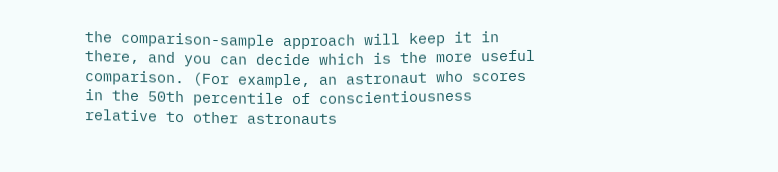the comparison-sample approach will keep it in there, and you can decide which is the more useful comparison. (For example, an astronaut who scores in the 50th percentile of conscientiousness relative to other astronauts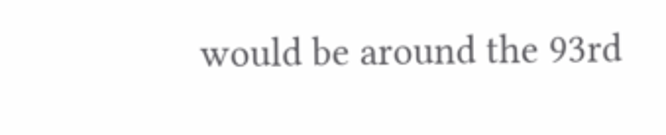would be around the 93rd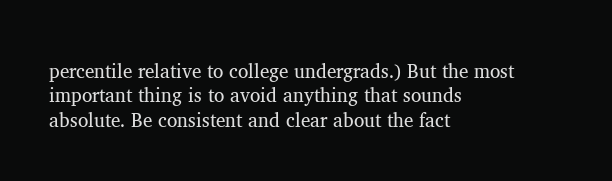percentile relative to college undergrads.) But the most important thing is to avoid anything that sounds absolute. Be consistent and clear about the fact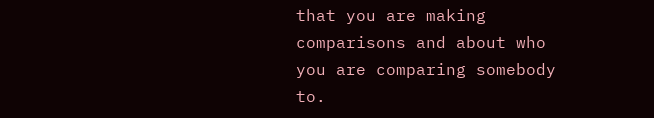that you are making comparisons and about who you are comparing somebody to.